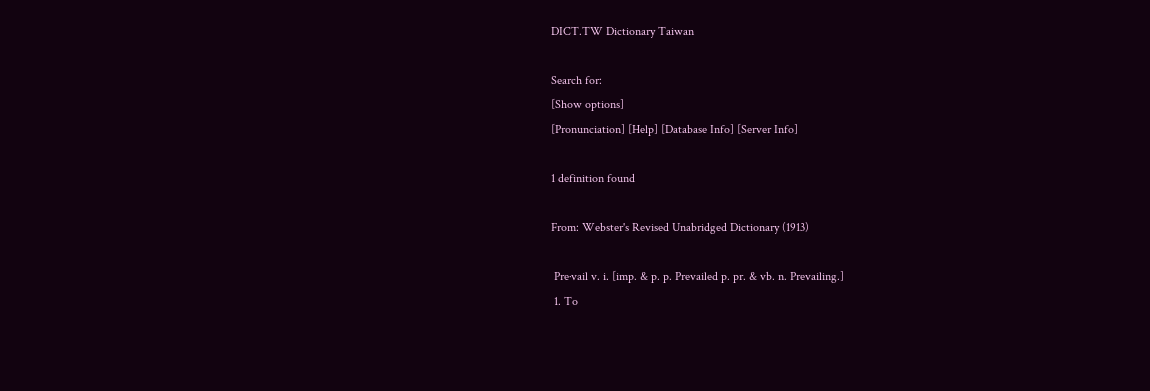DICT.TW Dictionary Taiwan

Search for:
[Show options]
[Pronunciation] [Help] [Database Info] [Server Info]

1 definition found

From: Webster's Revised Unabridged Dictionary (1913)

 Pre·vail v. i. [imp. & p. p. Prevailed p. pr. & vb. n. Prevailing.]
 1. To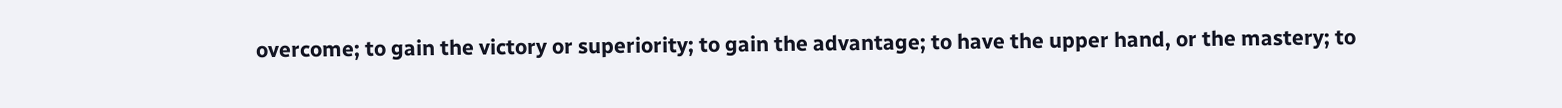overcome; to gain the victory or superiority; to gain the advantage; to have the upper hand, or the mastery; to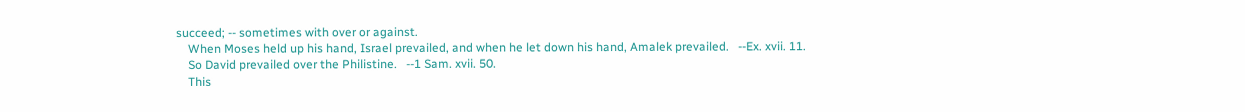succeed; -- sometimes with over or against.
    When Moses held up his hand, Israel prevailed, and when he let down his hand, Amalek prevailed.   --Ex. xvii. 11.
    So David prevailed over the Philistine.   --1 Sam. xvii. 50.
    This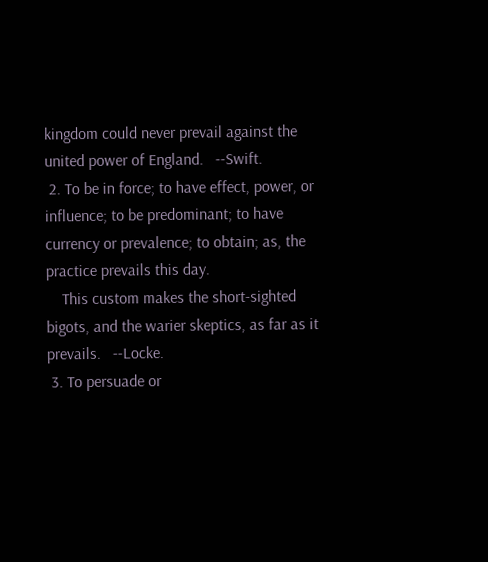kingdom could never prevail against the united power of England.   --Swift.
 2. To be in force; to have effect, power, or influence; to be predominant; to have currency or prevalence; to obtain; as, the practice prevails this day.
    This custom makes the short-sighted bigots, and the warier skeptics, as far as it prevails.   --Locke.
 3. To persuade or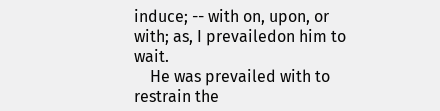induce; -- with on, upon, or with; as, I prevailedon him to wait.
    He was prevailed with to restrain the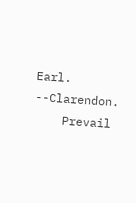Earl.   --Clarendon.
    Prevail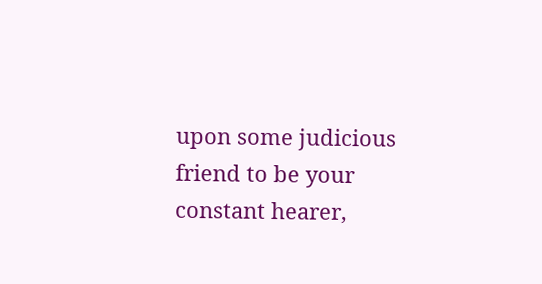upon some judicious friend to be your constant hearer,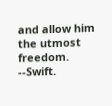and allow him the utmost freedom.   --Swift.